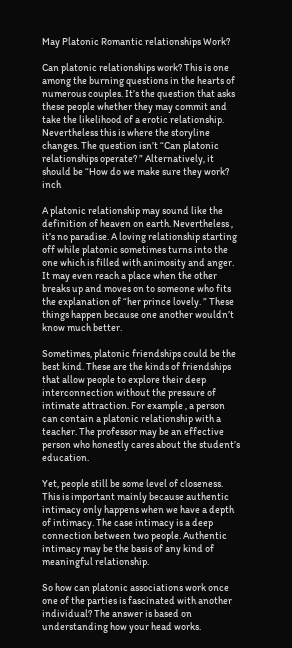May Platonic Romantic relationships Work?

Can platonic relationships work? This is one among the burning questions in the hearts of numerous couples. It’s the question that asks these people whether they may commit and take the likelihood of a erotic relationship. Nevertheless this is where the storyline changes. The question isn’t “Can platonic relationships operate? ” Alternatively, it should be “How do we make sure they work? inch

A platonic relationship may sound like the definition of heaven on earth. Nevertheless , it’s no paradise. A loving relationship starting off while platonic sometimes turns into the one which is filled with animosity and anger. It may even reach a place when the other breaks up and moves on to someone who fits the explanation of “her prince lovely. ” These things happen because one another wouldn’t know much better.

Sometimes, platonic friendships could be the best kind. These are the kinds of friendships that allow people to explore their deep interconnection without the pressure of intimate attraction. For example , a person can contain a platonic relationship with a teacher. The professor may be an effective person who honestly cares about the student’s education.

Yet, people still be some level of closeness. This is important mainly because authentic intimacy only happens when we have a depth of intimacy. The case intimacy is a deep connection between two people. Authentic intimacy may be the basis of any kind of meaningful relationship.

So how can platonic associations work once one of the parties is fascinated with another individual? The answer is based on understanding how your head works.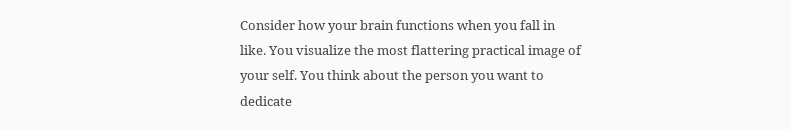Consider how your brain functions when you fall in like. You visualize the most flattering practical image of your self. You think about the person you want to dedicate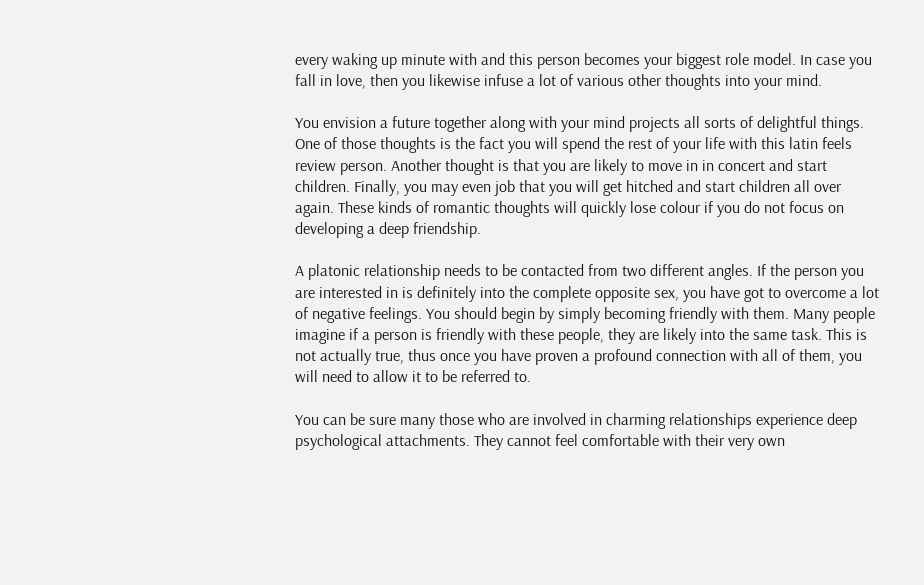every waking up minute with and this person becomes your biggest role model. In case you fall in love, then you likewise infuse a lot of various other thoughts into your mind.

You envision a future together along with your mind projects all sorts of delightful things. One of those thoughts is the fact you will spend the rest of your life with this latin feels review person. Another thought is that you are likely to move in in concert and start children. Finally, you may even job that you will get hitched and start children all over again. These kinds of romantic thoughts will quickly lose colour if you do not focus on developing a deep friendship.

A platonic relationship needs to be contacted from two different angles. If the person you are interested in is definitely into the complete opposite sex, you have got to overcome a lot of negative feelings. You should begin by simply becoming friendly with them. Many people imagine if a person is friendly with these people, they are likely into the same task. This is not actually true, thus once you have proven a profound connection with all of them, you will need to allow it to be referred to.

You can be sure many those who are involved in charming relationships experience deep psychological attachments. They cannot feel comfortable with their very own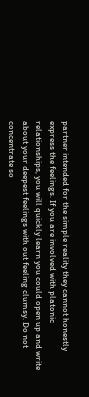partner intended for the simple reality they cannot honestly express the feelings. If you are involved with platonic relationships, you will quickly learn you could open up and write about your deepest feelings with out feeling clumsy. Do not concentrate so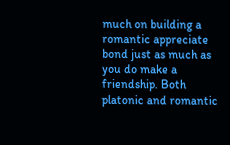much on building a romantic appreciate bond just as much as you do make a friendship. Both platonic and romantic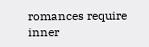romances require inner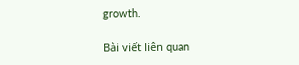growth.

Bài viết liên quan